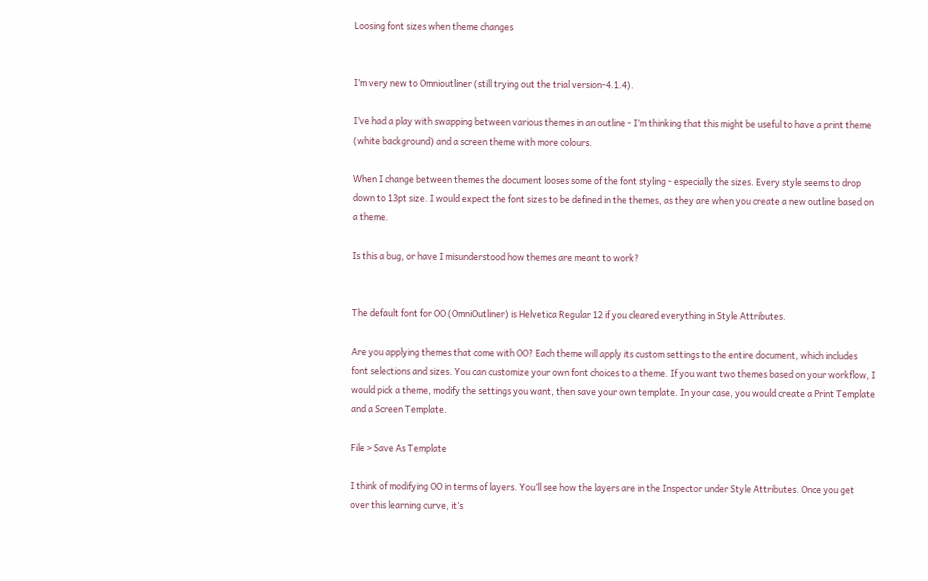Loosing font sizes when theme changes


I’m very new to Omnioutliner (still trying out the trial version-4.1.4).

I’ve had a play with swapping between various themes in an outline - I’m thinking that this might be useful to have a print theme (white background) and a screen theme with more colours.

When I change between themes the document looses some of the font styling - especially the sizes. Every style seems to drop down to 13pt size. I would expect the font sizes to be defined in the themes, as they are when you create a new outline based on a theme.

Is this a bug, or have I misunderstood how themes are meant to work?


The default font for OO (OmniOutliner) is Helvetica Regular 12 if you cleared everything in Style Attributes.

Are you applying themes that come with OO? Each theme will apply its custom settings to the entire document, which includes font selections and sizes. You can customize your own font choices to a theme. If you want two themes based on your workflow, I would pick a theme, modify the settings you want, then save your own template. In your case, you would create a Print Template and a Screen Template.

File > Save As Template

I think of modifying OO in terms of layers. You’ll see how the layers are in the Inspector under Style Attributes. Once you get over this learning curve, it’s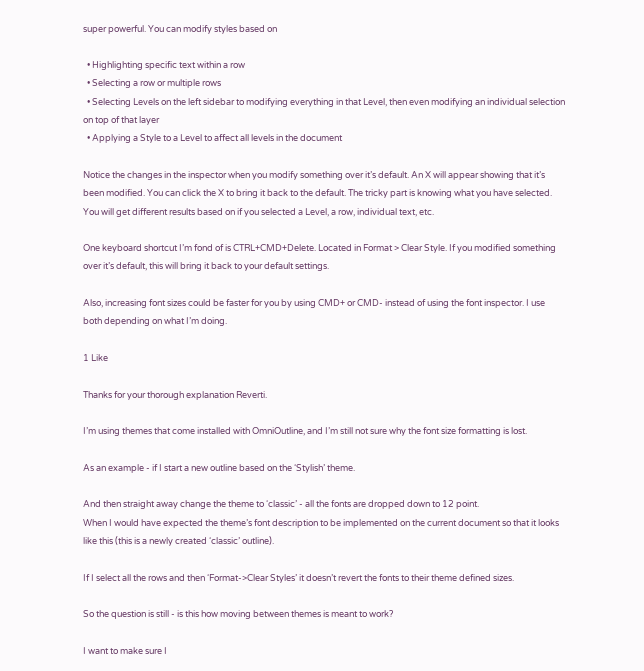super powerful. You can modify styles based on

  • Highlighting specific text within a row
  • Selecting a row or multiple rows
  • Selecting Levels on the left sidebar to modifying everything in that Level, then even modifying an individual selection on top of that layer
  • Applying a Style to a Level to affect all levels in the document

Notice the changes in the inspector when you modify something over it’s default. An X will appear showing that it’s been modified. You can click the X to bring it back to the default. The tricky part is knowing what you have selected. You will get different results based on if you selected a Level, a row, individual text, etc.

One keyboard shortcut I’m fond of is CTRL+CMD+Delete. Located in Format > Clear Style. If you modified something over it’s default, this will bring it back to your default settings.

Also, increasing font sizes could be faster for you by using CMD+ or CMD- instead of using the font inspector. I use both depending on what I’m doing.

1 Like

Thanks for your thorough explanation Reverti.

I’m using themes that come installed with OmniOutline, and I’m still not sure why the font size formatting is lost.

As an example - if I start a new outline based on the ‘Stylish’ theme.

And then straight away change the theme to ‘classic’ - all the fonts are dropped down to 12 point.
When I would have expected the theme’s font description to be implemented on the current document so that it looks like this (this is a newly created ‘classic’ outline).

If I select all the rows and then ‘Format->Clear Styles’ it doesn’t revert the fonts to their theme defined sizes.

So the question is still - is this how moving between themes is meant to work?

I want to make sure I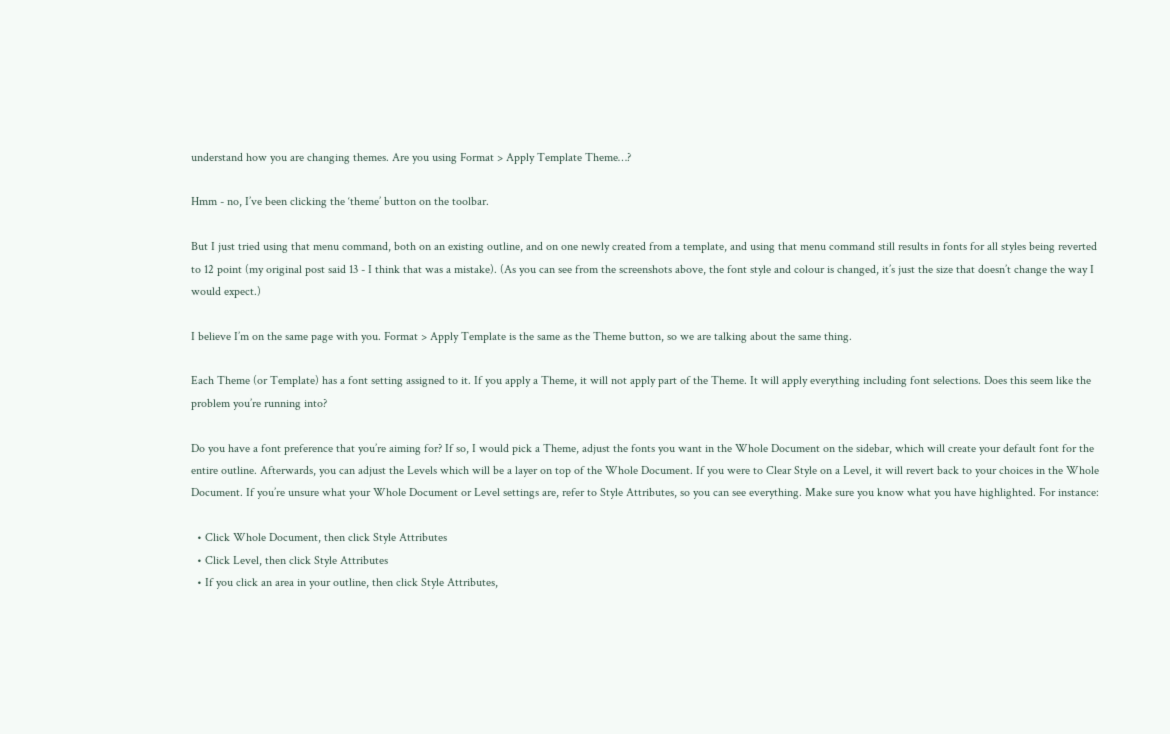understand how you are changing themes. Are you using Format > Apply Template Theme…?

Hmm - no, I’ve been clicking the ‘theme’ button on the toolbar.

But I just tried using that menu command, both on an existing outline, and on one newly created from a template, and using that menu command still results in fonts for all styles being reverted to 12 point (my original post said 13 - I think that was a mistake). (As you can see from the screenshots above, the font style and colour is changed, it’s just the size that doesn’t change the way I would expect.)

I believe I’m on the same page with you. Format > Apply Template is the same as the Theme button, so we are talking about the same thing.

Each Theme (or Template) has a font setting assigned to it. If you apply a Theme, it will not apply part of the Theme. It will apply everything including font selections. Does this seem like the problem you’re running into?

Do you have a font preference that you’re aiming for? If so, I would pick a Theme, adjust the fonts you want in the Whole Document on the sidebar, which will create your default font for the entire outline. Afterwards, you can adjust the Levels which will be a layer on top of the Whole Document. If you were to Clear Style on a Level, it will revert back to your choices in the Whole Document. If you’re unsure what your Whole Document or Level settings are, refer to Style Attributes, so you can see everything. Make sure you know what you have highlighted. For instance:

  • Click Whole Document, then click Style Attributes
  • Click Level, then click Style Attributes
  • If you click an area in your outline, then click Style Attributes,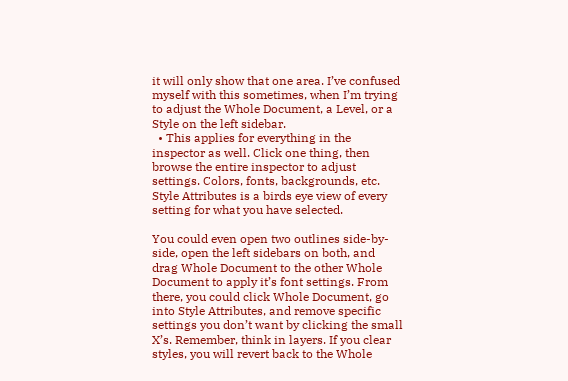it will only show that one area. I’ve confused myself with this sometimes, when I’m trying to adjust the Whole Document, a Level, or a Style on the left sidebar.
  • This applies for everything in the inspector as well. Click one thing, then browse the entire inspector to adjust settings. Colors, fonts, backgrounds, etc. Style Attributes is a birds eye view of every setting for what you have selected.

You could even open two outlines side-by-side, open the left sidebars on both, and drag Whole Document to the other Whole Document to apply it’s font settings. From there, you could click Whole Document, go into Style Attributes, and remove specific settings you don’t want by clicking the small X’s. Remember, think in layers. If you clear styles, you will revert back to the Whole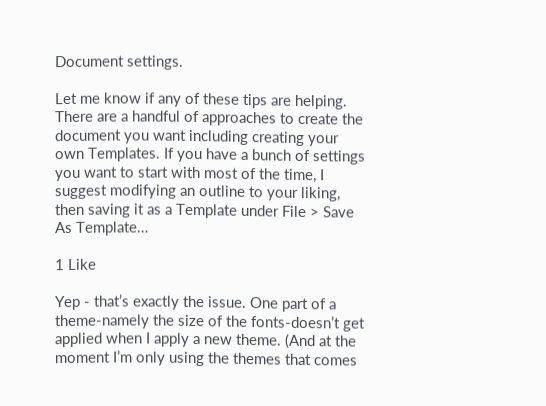Document settings.

Let me know if any of these tips are helping. There are a handful of approaches to create the document you want including creating your own Templates. If you have a bunch of settings you want to start with most of the time, I suggest modifying an outline to your liking, then saving it as a Template under File > Save As Template…

1 Like

Yep - that’s exactly the issue. One part of a theme-namely the size of the fonts-doesn’t get applied when I apply a new theme. (And at the moment I’m only using the themes that comes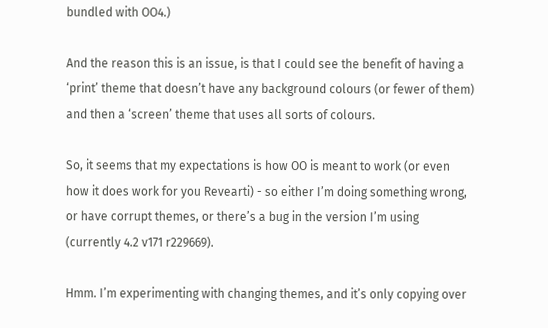bundled with OO4.)

And the reason this is an issue, is that I could see the benefit of having a ‘print’ theme that doesn’t have any background colours (or fewer of them) and then a ‘screen’ theme that uses all sorts of colours.

So, it seems that my expectations is how OO is meant to work (or even how it does work for you Revearti) - so either I’m doing something wrong, or have corrupt themes, or there’s a bug in the version I’m using (currently 4.2 v171 r229669).

Hmm. I’m experimenting with changing themes, and it’s only copying over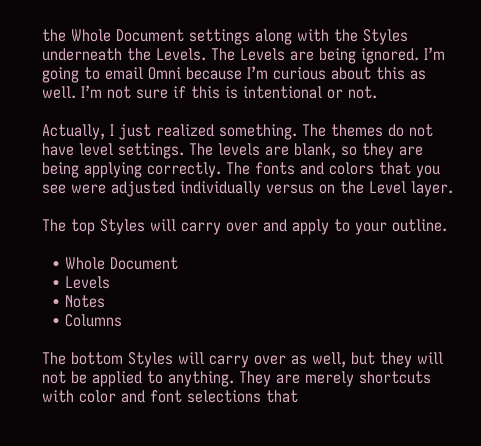the Whole Document settings along with the Styles underneath the Levels. The Levels are being ignored. I’m going to email Omni because I’m curious about this as well. I’m not sure if this is intentional or not.

Actually, I just realized something. The themes do not have level settings. The levels are blank, so they are being applying correctly. The fonts and colors that you see were adjusted individually versus on the Level layer.

The top Styles will carry over and apply to your outline.

  • Whole Document
  • Levels
  • Notes
  • Columns

The bottom Styles will carry over as well, but they will not be applied to anything. They are merely shortcuts with color and font selections that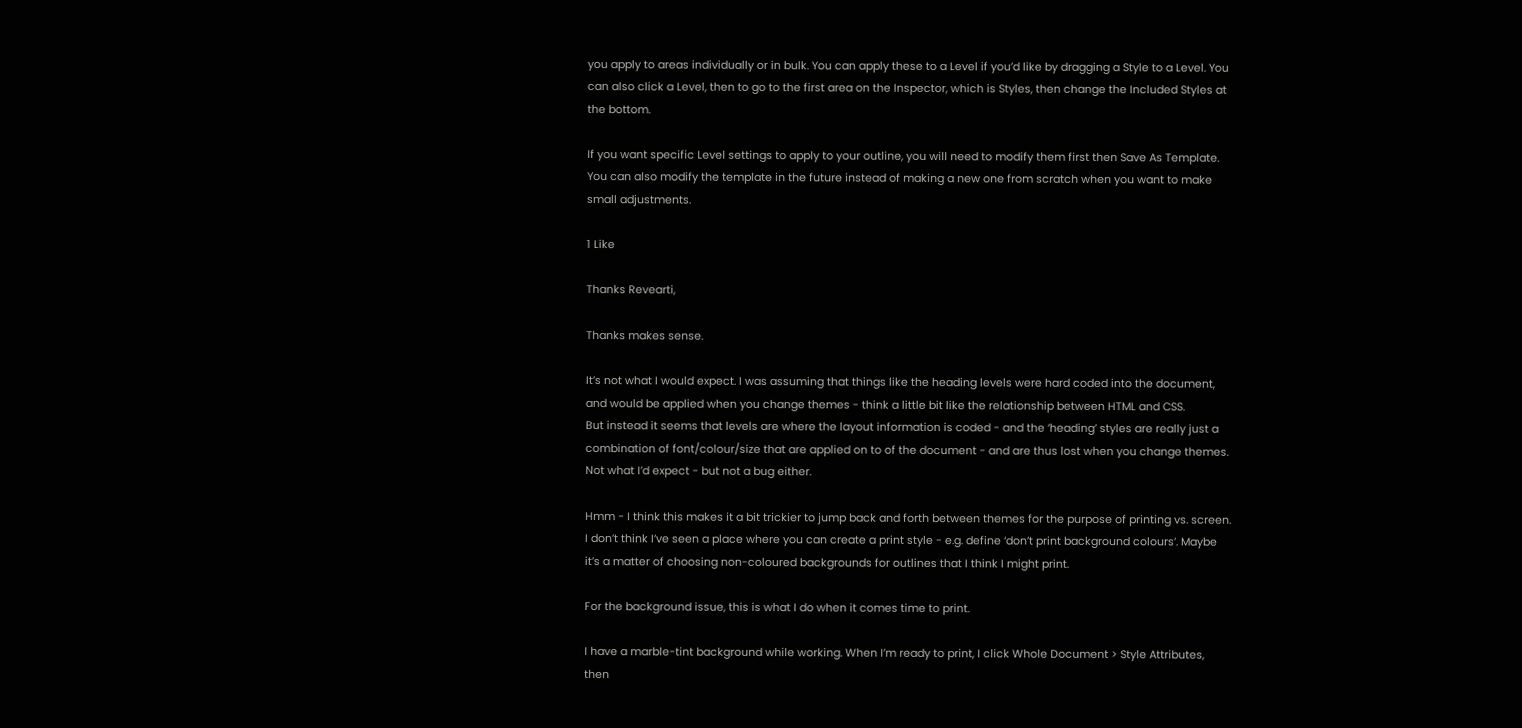you apply to areas individually or in bulk. You can apply these to a Level if you’d like by dragging a Style to a Level. You can also click a Level, then to go to the first area on the Inspector, which is Styles, then change the Included Styles at the bottom.

If you want specific Level settings to apply to your outline, you will need to modify them first then Save As Template. You can also modify the template in the future instead of making a new one from scratch when you want to make small adjustments.

1 Like

Thanks Revearti,

Thanks makes sense.

It’s not what I would expect. I was assuming that things like the heading levels were hard coded into the document, and would be applied when you change themes - think a little bit like the relationship between HTML and CSS.
But instead it seems that levels are where the layout information is coded - and the ‘heading’ styles are really just a combination of font/colour/size that are applied on to of the document - and are thus lost when you change themes.
Not what I’d expect - but not a bug either.

Hmm - I think this makes it a bit trickier to jump back and forth between themes for the purpose of printing vs. screen. I don’t think I’ve seen a place where you can create a print style - e.g. define ‘don’t print background colours’. Maybe it’s a matter of choosing non-coloured backgrounds for outlines that I think I might print.

For the background issue, this is what I do when it comes time to print.

I have a marble-tint background while working. When I’m ready to print, I click Whole Document > Style Attributes, then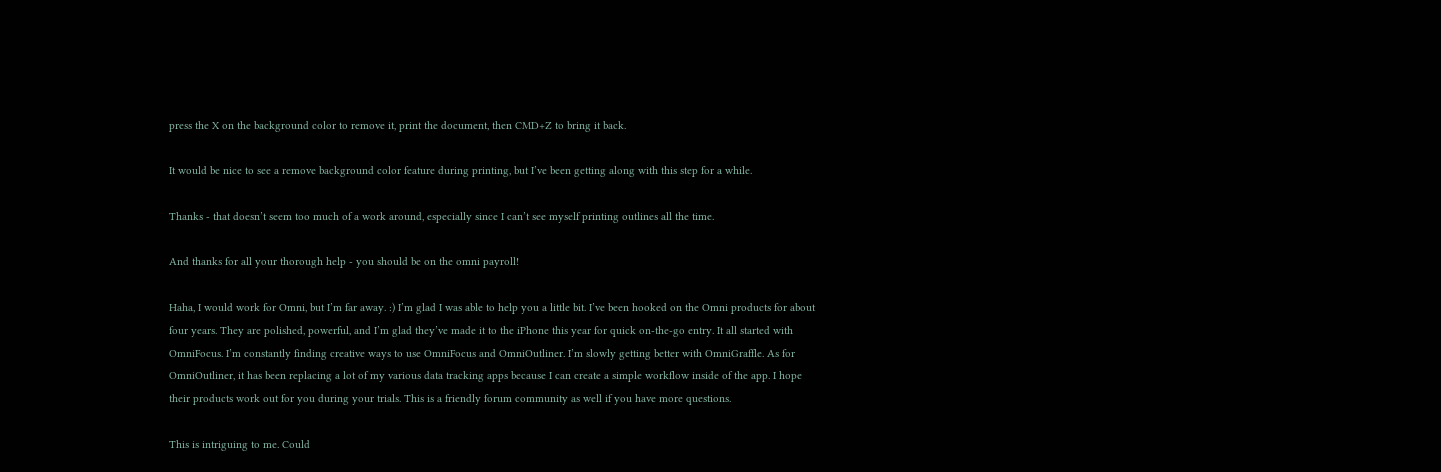press the X on the background color to remove it, print the document, then CMD+Z to bring it back.

It would be nice to see a remove background color feature during printing, but I’ve been getting along with this step for a while.

Thanks - that doesn’t seem too much of a work around, especially since I can’t see myself printing outlines all the time.

And thanks for all your thorough help - you should be on the omni payroll!

Haha, I would work for Omni, but I’m far away. :) I’m glad I was able to help you a little bit. I’ve been hooked on the Omni products for about four years. They are polished, powerful, and I’m glad they’ve made it to the iPhone this year for quick on-the-go entry. It all started with OmniFocus. I’m constantly finding creative ways to use OmniFocus and OmniOutliner. I’m slowly getting better with OmniGraffle. As for OmniOutliner, it has been replacing a lot of my various data tracking apps because I can create a simple workflow inside of the app. I hope their products work out for you during your trials. This is a friendly forum community as well if you have more questions.

This is intriguing to me. Could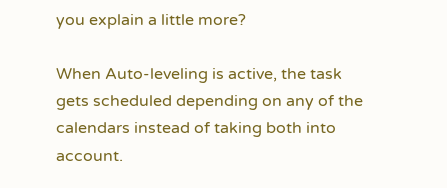you explain a little more?

When Auto-leveling is active, the task gets scheduled depending on any of the calendars instead of taking both into account.